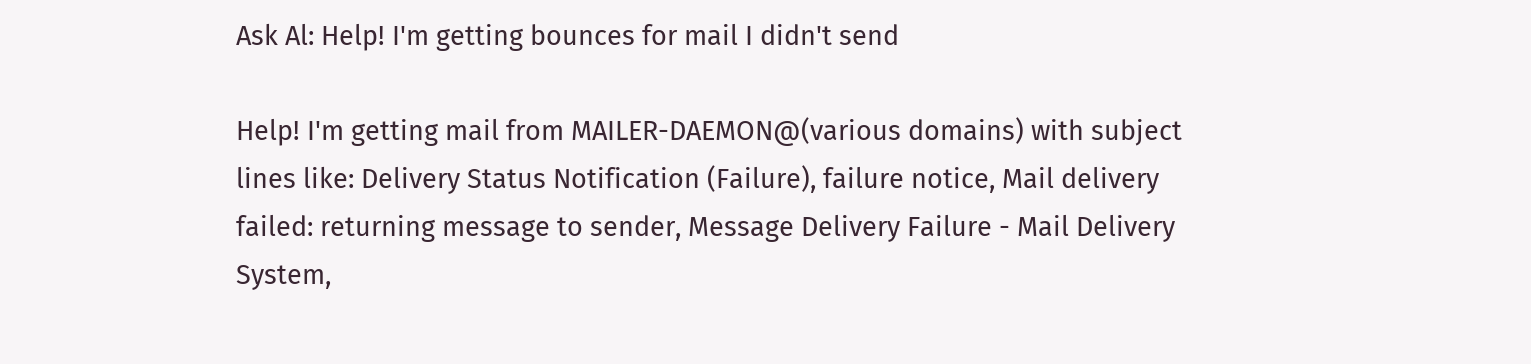Ask Al: Help! I'm getting bounces for mail I didn't send

Help! I'm getting mail from MAILER-DAEMON@(various domains) with subject lines like: Delivery Status Notification (Failure), failure notice, Mail delivery failed: returning message to sender, Message Delivery Failure - Mail Delivery System,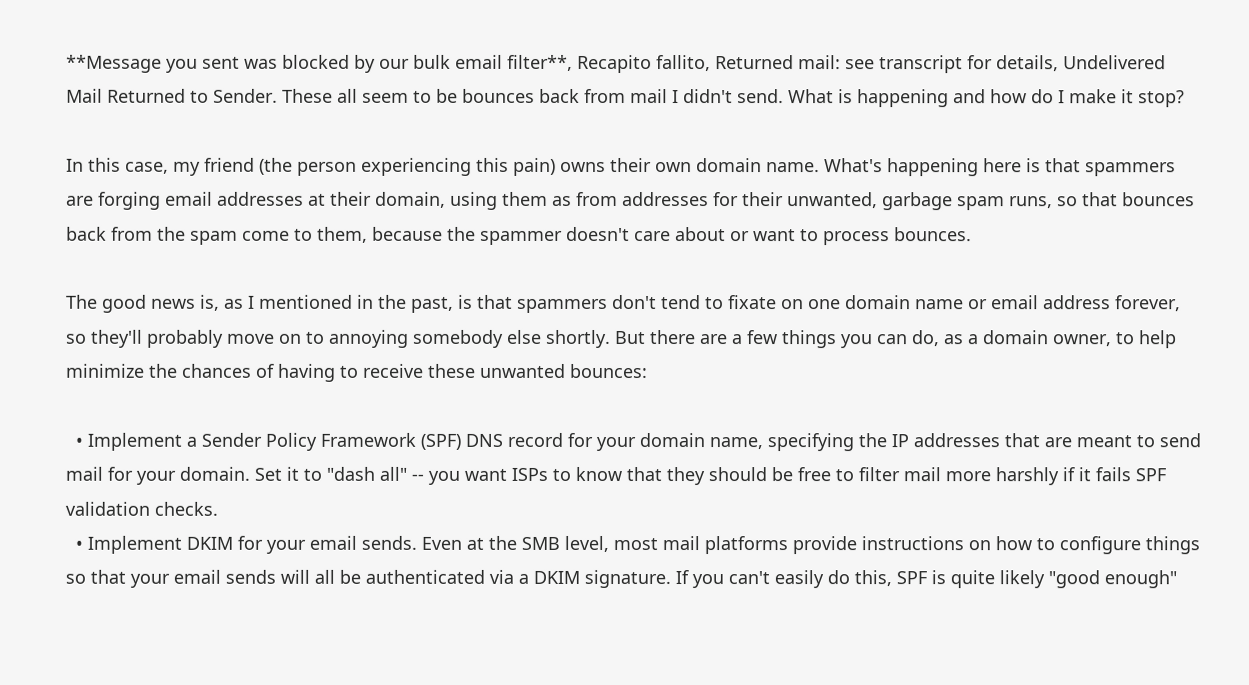**Message you sent was blocked by our bulk email filter**, Recapito fallito, Returned mail: see transcript for details, Undelivered Mail Returned to Sender. These all seem to be bounces back from mail I didn't send. What is happening and how do I make it stop?

In this case, my friend (the person experiencing this pain) owns their own domain name. What's happening here is that spammers are forging email addresses at their domain, using them as from addresses for their unwanted, garbage spam runs, so that bounces back from the spam come to them, because the spammer doesn't care about or want to process bounces.

The good news is, as I mentioned in the past, is that spammers don't tend to fixate on one domain name or email address forever, so they'll probably move on to annoying somebody else shortly. But there are a few things you can do, as a domain owner, to help minimize the chances of having to receive these unwanted bounces:

  • Implement a Sender Policy Framework (SPF) DNS record for your domain name, specifying the IP addresses that are meant to send mail for your domain. Set it to "dash all" -- you want ISPs to know that they should be free to filter mail more harshly if it fails SPF validation checks.
  • Implement DKIM for your email sends. Even at the SMB level, most mail platforms provide instructions on how to configure things so that your email sends will all be authenticated via a DKIM signature. If you can't easily do this, SPF is quite likely "good enough"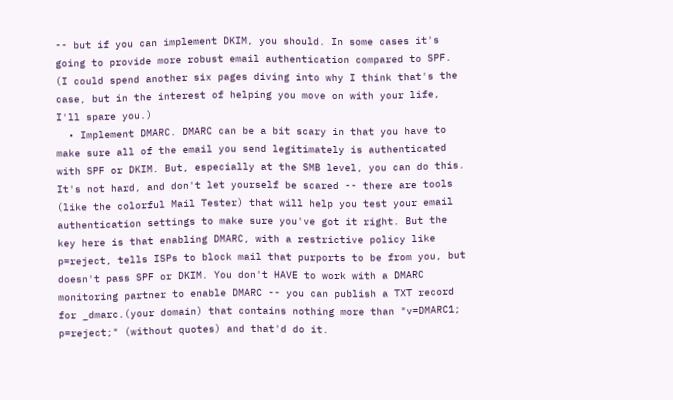-- but if you can implement DKIM, you should. In some cases it's going to provide more robust email authentication compared to SPF. (I could spend another six pages diving into why I think that's the case, but in the interest of helping you move on with your life, I'll spare you.)
  • Implement DMARC. DMARC can be a bit scary in that you have to make sure all of the email you send legitimately is authenticated with SPF or DKIM. But, especially at the SMB level, you can do this. It's not hard, and don't let yourself be scared -- there are tools (like the colorful Mail Tester) that will help you test your email authentication settings to make sure you've got it right. But the key here is that enabling DMARC, with a restrictive policy like p=reject, tells ISPs to block mail that purports to be from you, but doesn't pass SPF or DKIM. You don't HAVE to work with a DMARC monitoring partner to enable DMARC -- you can publish a TXT record for _dmarc.(your domain) that contains nothing more than "v=DMARC1; p=reject;" (without quotes) and that'd do it.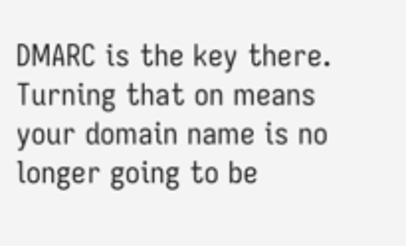DMARC is the key there. Turning that on means your domain name is no longer going to be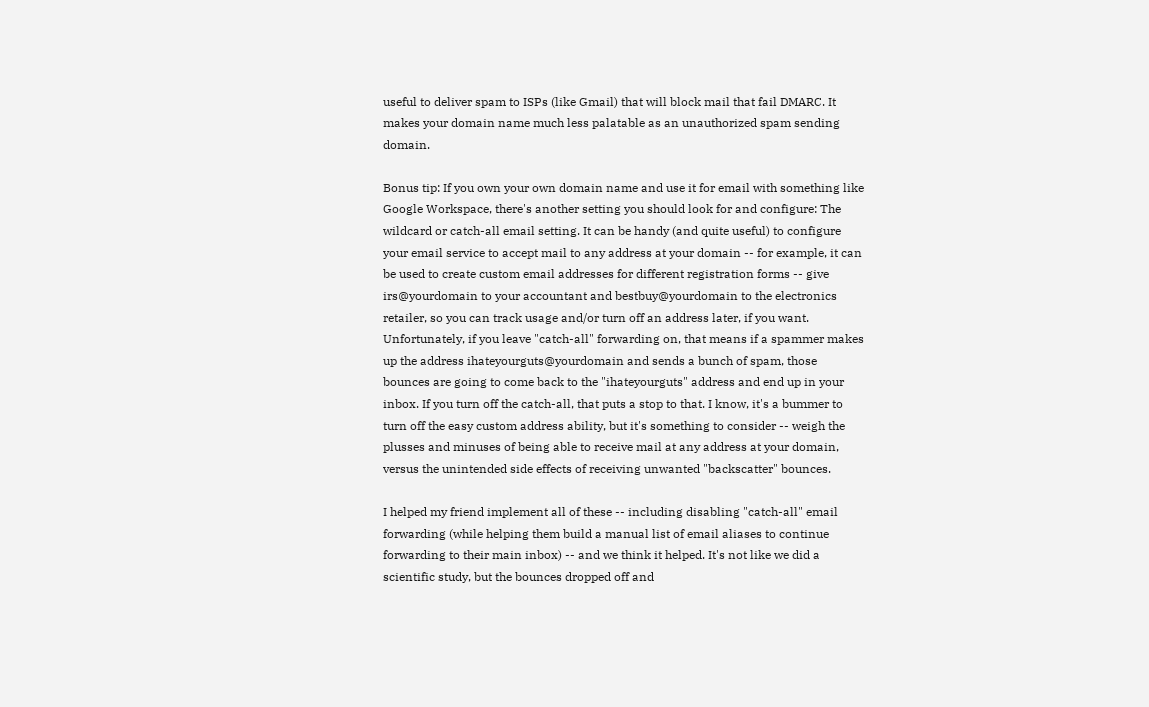useful to deliver spam to ISPs (like Gmail) that will block mail that fail DMARC. It makes your domain name much less palatable as an unauthorized spam sending domain.

Bonus tip: If you own your own domain name and use it for email with something like Google Workspace, there's another setting you should look for and configure: The wildcard or catch-all email setting. It can be handy (and quite useful) to configure your email service to accept mail to any address at your domain -- for example, it can be used to create custom email addresses for different registration forms -- give irs@yourdomain to your accountant and bestbuy@yourdomain to the electronics retailer, so you can track usage and/or turn off an address later, if you want. Unfortunately, if you leave "catch-all" forwarding on, that means if a spammer makes up the address ihateyourguts@yourdomain and sends a bunch of spam, those bounces are going to come back to the "ihateyourguts" address and end up in your inbox. If you turn off the catch-all, that puts a stop to that. I know, it's a bummer to turn off the easy custom address ability, but it's something to consider -- weigh the plusses and minuses of being able to receive mail at any address at your domain, versus the unintended side effects of receiving unwanted "backscatter" bounces.

I helped my friend implement all of these -- including disabling "catch-all" email forwarding (while helping them build a manual list of email aliases to continue forwarding to their main inbox) -- and we think it helped. It's not like we did a scientific study, but the bounces dropped off and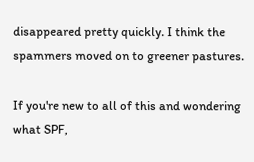disappeared pretty quickly. I think the spammers moved on to greener pastures.

If you're new to all of this and wondering what SPF,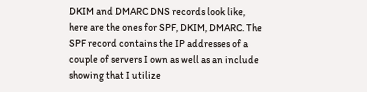DKIM and DMARC DNS records look like, here are the ones for SPF, DKIM, DMARC. The SPF record contains the IP addresses of a couple of servers I own as well as an include showing that I utilize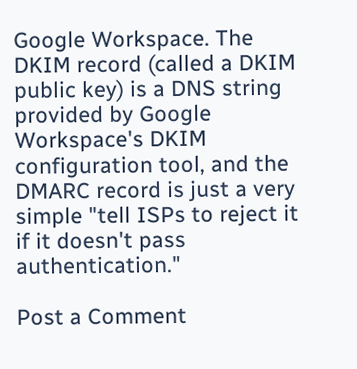Google Workspace. The DKIM record (called a DKIM public key) is a DNS string provided by Google Workspace's DKIM configuration tool, and the DMARC record is just a very simple "tell ISPs to reject it if it doesn't pass authentication."

Post a Comment